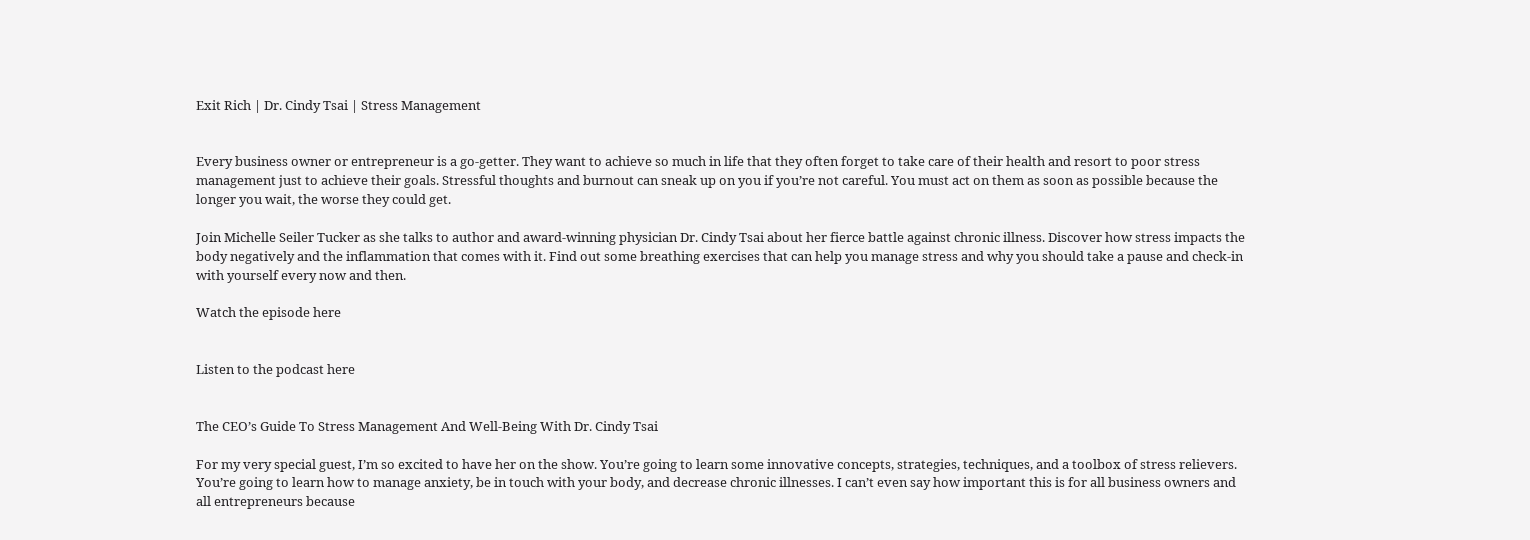Exit Rich | Dr. Cindy Tsai | Stress Management


Every business owner or entrepreneur is a go-getter. They want to achieve so much in life that they often forget to take care of their health and resort to poor stress management just to achieve their goals. Stressful thoughts and burnout can sneak up on you if you’re not careful. You must act on them as soon as possible because the longer you wait, the worse they could get.

Join Michelle Seiler Tucker as she talks to author and award-winning physician Dr. Cindy Tsai about her fierce battle against chronic illness. Discover how stress impacts the body negatively and the inflammation that comes with it. Find out some breathing exercises that can help you manage stress and why you should take a pause and check-in with yourself every now and then.

Watch the episode here


Listen to the podcast here


The CEO’s Guide To Stress Management And Well-Being With Dr. Cindy Tsai

For my very special guest, I’m so excited to have her on the show. You’re going to learn some innovative concepts, strategies, techniques, and a toolbox of stress relievers. You’re going to learn how to manage anxiety, be in touch with your body, and decrease chronic illnesses. I can’t even say how important this is for all business owners and all entrepreneurs because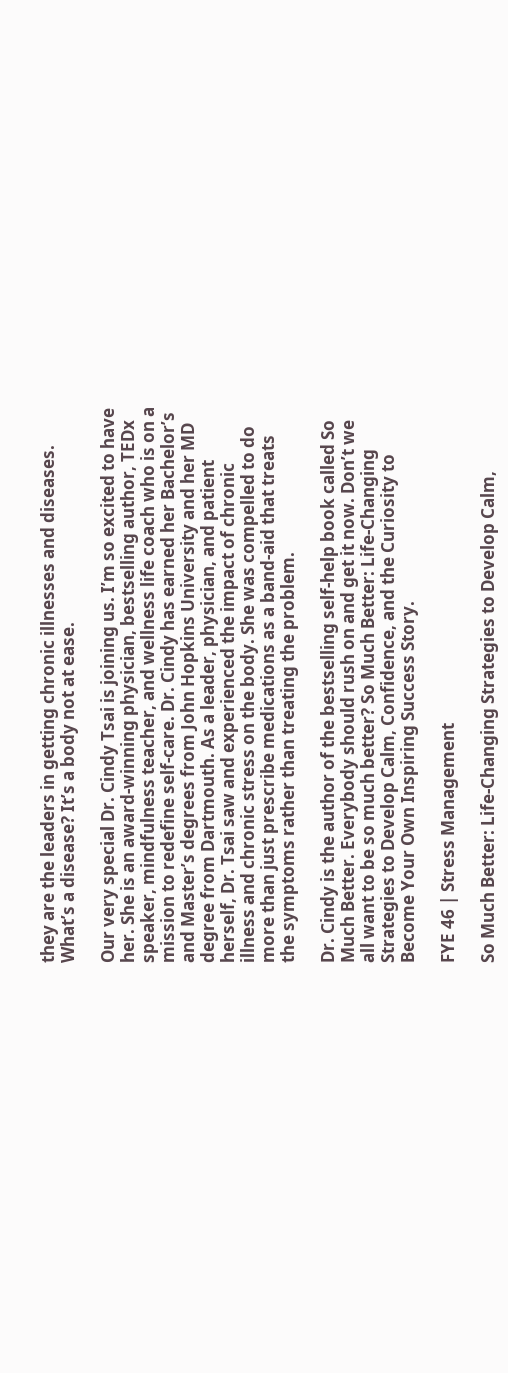they are the leaders in getting chronic illnesses and diseases. What’s a disease? It’s a body not at ease.

Our very special Dr. Cindy Tsai is joining us. I’m so excited to have her. She is an award-winning physician, bestselling author, TEDx speaker, mindfulness teacher, and wellness life coach who is on a mission to redefine self-care. Dr. Cindy has earned her Bachelor’s and Master’s degrees from John Hopkins University and her MD degree from Dartmouth. As a leader, physician, and patient herself, Dr. Tsai saw and experienced the impact of chronic illness and chronic stress on the body. She was compelled to do more than just prescribe medications as a band-aid that treats the symptoms rather than treating the problem.

Dr. Cindy is the author of the bestselling self-help book called So Much Better. Everybody should rush on and get it now. Don’t we all want to be so much better? So Much Better: Life-Changing Strategies to Develop Calm, Confidence, and the Curiosity to Become Your Own Inspiring Success Story.

FYE 46 | Stress Management

So Much Better: Life-Changing Strategies to Develop Calm,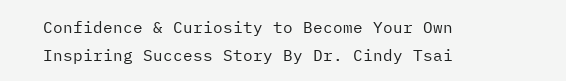Confidence & Curiosity to Become Your Own Inspiring Success Story By Dr. Cindy Tsai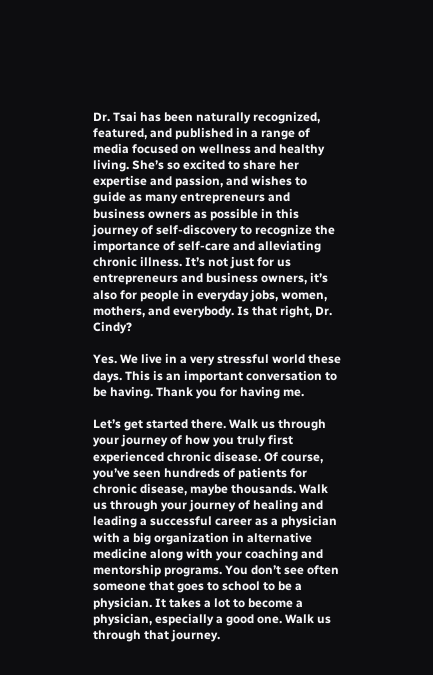Dr. Tsai has been naturally recognized, featured, and published in a range of media focused on wellness and healthy living. She’s so excited to share her expertise and passion, and wishes to guide as many entrepreneurs and business owners as possible in this journey of self-discovery to recognize the importance of self-care and alleviating chronic illness. It’s not just for us entrepreneurs and business owners, it’s also for people in everyday jobs, women, mothers, and everybody. Is that right, Dr. Cindy?

Yes. We live in a very stressful world these days. This is an important conversation to be having. Thank you for having me.

Let’s get started there. Walk us through your journey of how you truly first experienced chronic disease. Of course, you’ve seen hundreds of patients for chronic disease, maybe thousands. Walk us through your journey of healing and leading a successful career as a physician with a big organization in alternative medicine along with your coaching and mentorship programs. You don’t see often someone that goes to school to be a physician. It takes a lot to become a physician, especially a good one. Walk us through that journey.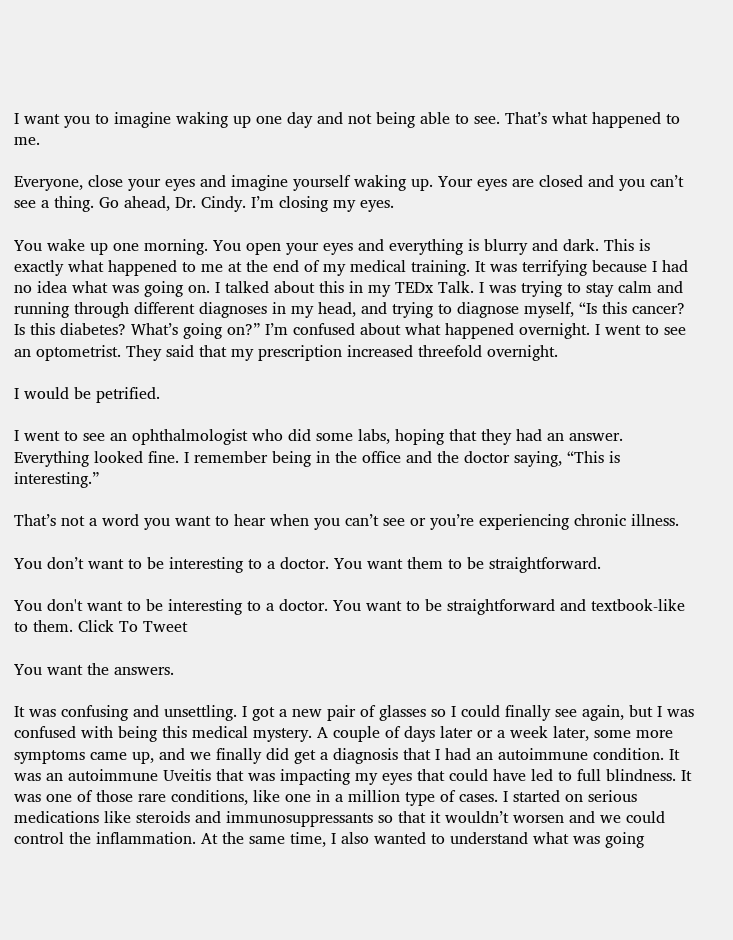I want you to imagine waking up one day and not being able to see. That’s what happened to me.

Everyone, close your eyes and imagine yourself waking up. Your eyes are closed and you can’t see a thing. Go ahead, Dr. Cindy. I’m closing my eyes.

You wake up one morning. You open your eyes and everything is blurry and dark. This is exactly what happened to me at the end of my medical training. It was terrifying because I had no idea what was going on. I talked about this in my TEDx Talk. I was trying to stay calm and running through different diagnoses in my head, and trying to diagnose myself, “Is this cancer? Is this diabetes? What’s going on?” I’m confused about what happened overnight. I went to see an optometrist. They said that my prescription increased threefold overnight.

I would be petrified.

I went to see an ophthalmologist who did some labs, hoping that they had an answer. Everything looked fine. I remember being in the office and the doctor saying, “This is interesting.”

That’s not a word you want to hear when you can’t see or you’re experiencing chronic illness.

You don’t want to be interesting to a doctor. You want them to be straightforward.

You don't want to be interesting to a doctor. You want to be straightforward and textbook-like to them. Click To Tweet

You want the answers.

It was confusing and unsettling. I got a new pair of glasses so I could finally see again, but I was confused with being this medical mystery. A couple of days later or a week later, some more symptoms came up, and we finally did get a diagnosis that I had an autoimmune condition. It was an autoimmune Uveitis that was impacting my eyes that could have led to full blindness. It was one of those rare conditions, like one in a million type of cases. I started on serious medications like steroids and immunosuppressants so that it wouldn’t worsen and we could control the inflammation. At the same time, I also wanted to understand what was going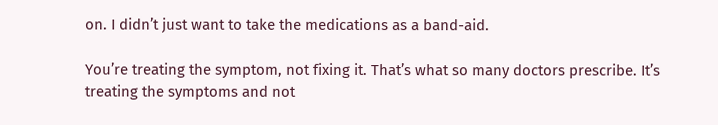on. I didn’t just want to take the medications as a band-aid.

You’re treating the symptom, not fixing it. That’s what so many doctors prescribe. It’s treating the symptoms and not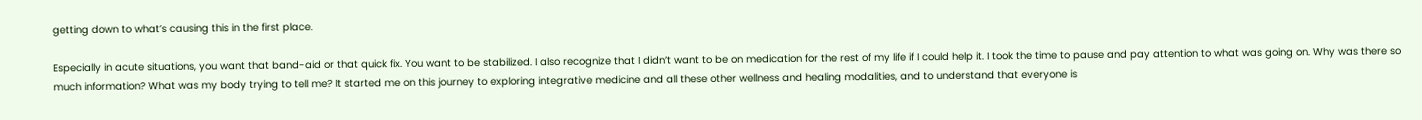getting down to what’s causing this in the first place.

Especially in acute situations, you want that band-aid or that quick fix. You want to be stabilized. I also recognize that I didn’t want to be on medication for the rest of my life if I could help it. I took the time to pause and pay attention to what was going on. Why was there so much information? What was my body trying to tell me? It started me on this journey to exploring integrative medicine and all these other wellness and healing modalities, and to understand that everyone is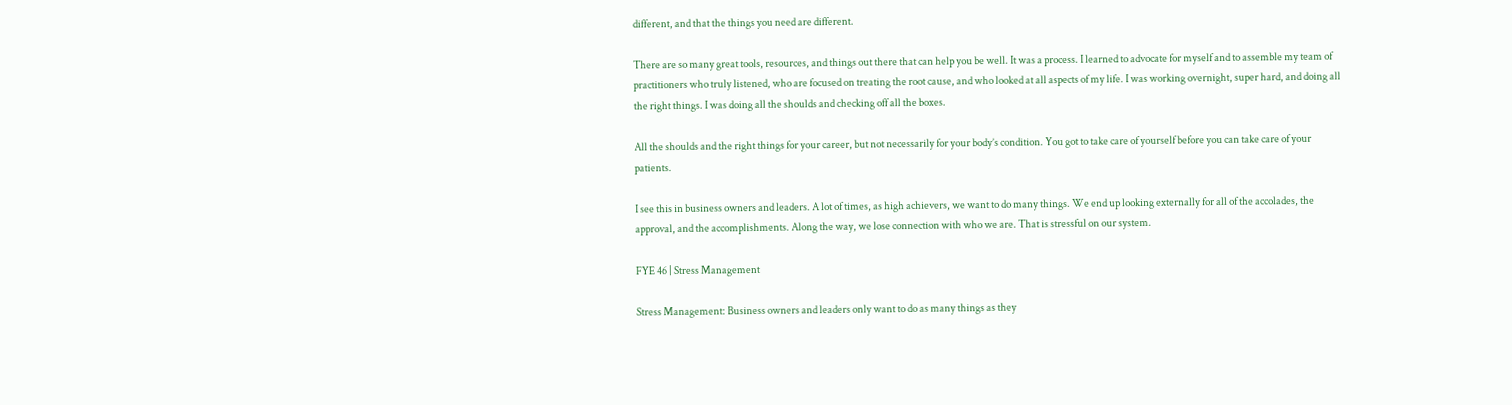different, and that the things you need are different.

There are so many great tools, resources, and things out there that can help you be well. It was a process. I learned to advocate for myself and to assemble my team of practitioners who truly listened, who are focused on treating the root cause, and who looked at all aspects of my life. I was working overnight, super hard, and doing all the right things. I was doing all the shoulds and checking off all the boxes.

All the shoulds and the right things for your career, but not necessarily for your body’s condition. You got to take care of yourself before you can take care of your patients.

I see this in business owners and leaders. A lot of times, as high achievers, we want to do many things. We end up looking externally for all of the accolades, the approval, and the accomplishments. Along the way, we lose connection with who we are. That is stressful on our system.

FYE 46 | Stress Management

Stress Management: Business owners and leaders only want to do as many things as they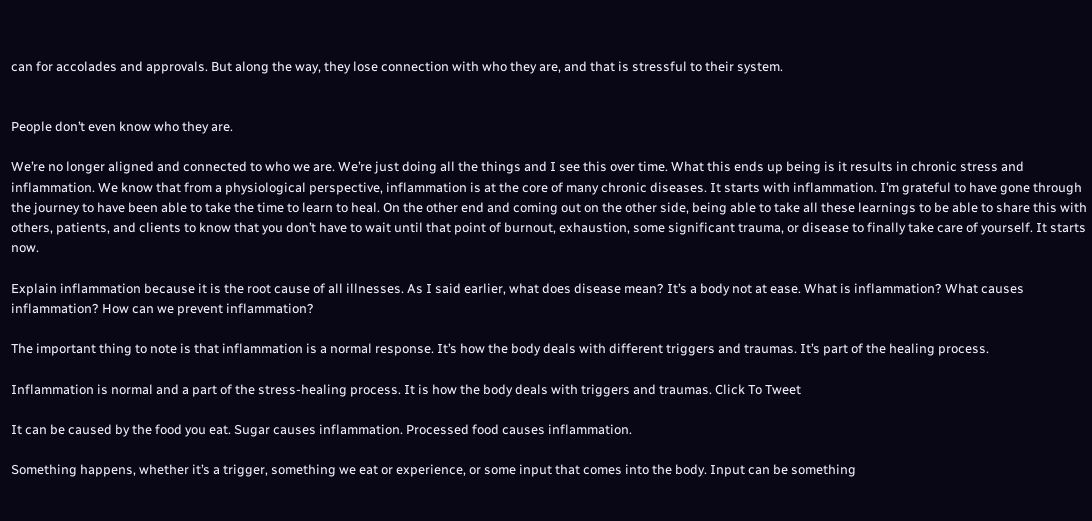can for accolades and approvals. But along the way, they lose connection with who they are, and that is stressful to their system.


People don’t even know who they are.

We’re no longer aligned and connected to who we are. We’re just doing all the things and I see this over time. What this ends up being is it results in chronic stress and inflammation. We know that from a physiological perspective, inflammation is at the core of many chronic diseases. It starts with inflammation. I’m grateful to have gone through the journey to have been able to take the time to learn to heal. On the other end and coming out on the other side, being able to take all these learnings to be able to share this with others, patients, and clients to know that you don’t have to wait until that point of burnout, exhaustion, some significant trauma, or disease to finally take care of yourself. It starts now.

Explain inflammation because it is the root cause of all illnesses. As I said earlier, what does disease mean? It’s a body not at ease. What is inflammation? What causes inflammation? How can we prevent inflammation?

The important thing to note is that inflammation is a normal response. It’s how the body deals with different triggers and traumas. It’s part of the healing process.

Inflammation is normal and a part of the stress-healing process. It is how the body deals with triggers and traumas. Click To Tweet

It can be caused by the food you eat. Sugar causes inflammation. Processed food causes inflammation.

Something happens, whether it’s a trigger, something we eat or experience, or some input that comes into the body. Input can be something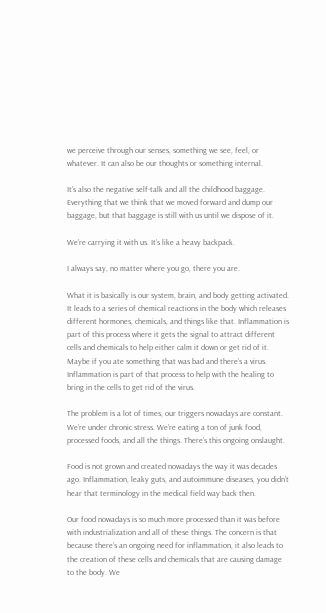we perceive through our senses, something we see, feel, or whatever. It can also be our thoughts or something internal.

It’s also the negative self-talk and all the childhood baggage. Everything that we think that we moved forward and dump our baggage, but that baggage is still with us until we dispose of it.

We’re carrying it with us. It’s like a heavy backpack.

I always say, no matter where you go, there you are.

What it is basically is our system, brain, and body getting activated. It leads to a series of chemical reactions in the body which releases different hormones, chemicals, and things like that. Inflammation is part of this process where it gets the signal to attract different cells and chemicals to help either calm it down or get rid of it. Maybe if you ate something that was bad and there’s a virus. Inflammation is part of that process to help with the healing to bring in the cells to get rid of the virus.

The problem is a lot of times, our triggers nowadays are constant. We’re under chronic stress. We’re eating a ton of junk food, processed foods, and all the things. There’s this ongoing onslaught.

Food is not grown and created nowadays the way it was decades ago. Inflammation, leaky guts, and autoimmune diseases, you didn’t hear that terminology in the medical field way back then.

Our food nowadays is so much more processed than it was before with industrialization and all of these things. The concern is that because there’s an ongoing need for inflammation, it also leads to the creation of these cells and chemicals that are causing damage to the body. We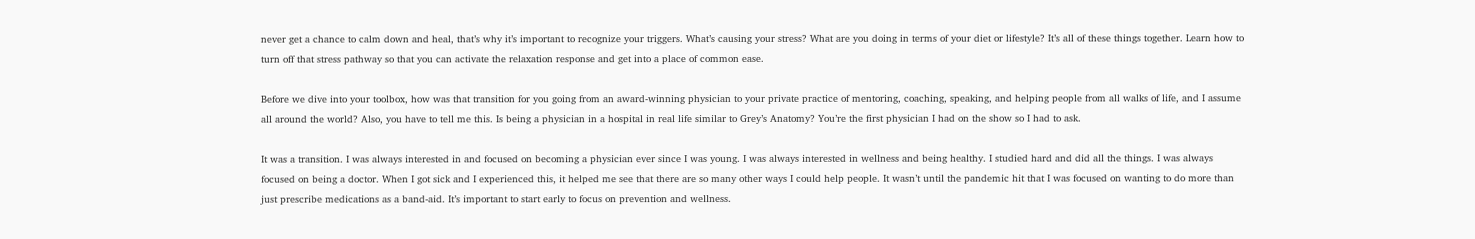never get a chance to calm down and heal, that’s why it’s important to recognize your triggers. What’s causing your stress? What are you doing in terms of your diet or lifestyle? It’s all of these things together. Learn how to turn off that stress pathway so that you can activate the relaxation response and get into a place of common ease.

Before we dive into your toolbox, how was that transition for you going from an award-winning physician to your private practice of mentoring, coaching, speaking, and helping people from all walks of life, and I assume all around the world? Also, you have to tell me this. Is being a physician in a hospital in real life similar to Grey’s Anatomy? You’re the first physician I had on the show so I had to ask.

It was a transition. I was always interested in and focused on becoming a physician ever since I was young. I was always interested in wellness and being healthy. I studied hard and did all the things. I was always focused on being a doctor. When I got sick and I experienced this, it helped me see that there are so many other ways I could help people. It wasn’t until the pandemic hit that I was focused on wanting to do more than just prescribe medications as a band-aid. It’s important to start early to focus on prevention and wellness.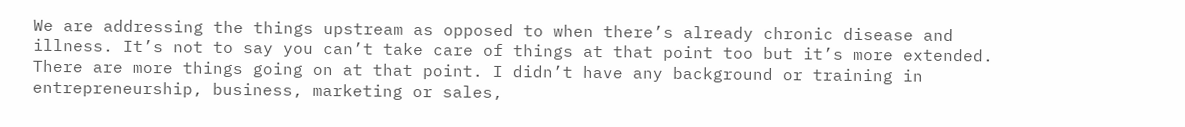We are addressing the things upstream as opposed to when there’s already chronic disease and illness. It’s not to say you can’t take care of things at that point too but it’s more extended. There are more things going on at that point. I didn’t have any background or training in entrepreneurship, business, marketing or sales,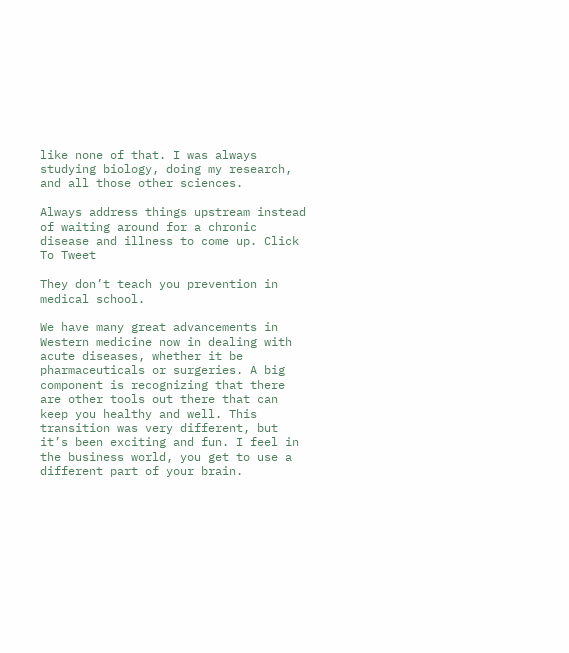like none of that. I was always studying biology, doing my research, and all those other sciences.

Always address things upstream instead of waiting around for a chronic disease and illness to come up. Click To Tweet

They don’t teach you prevention in medical school.

We have many great advancements in Western medicine now in dealing with acute diseases, whether it be pharmaceuticals or surgeries. A big component is recognizing that there are other tools out there that can keep you healthy and well. This transition was very different, but it’s been exciting and fun. I feel in the business world, you get to use a different part of your brain.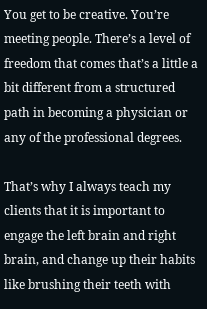You get to be creative. You’re meeting people. There’s a level of freedom that comes that’s a little a bit different from a structured path in becoming a physician or any of the professional degrees.

That’s why I always teach my clients that it is important to engage the left brain and right brain, and change up their habits like brushing their teeth with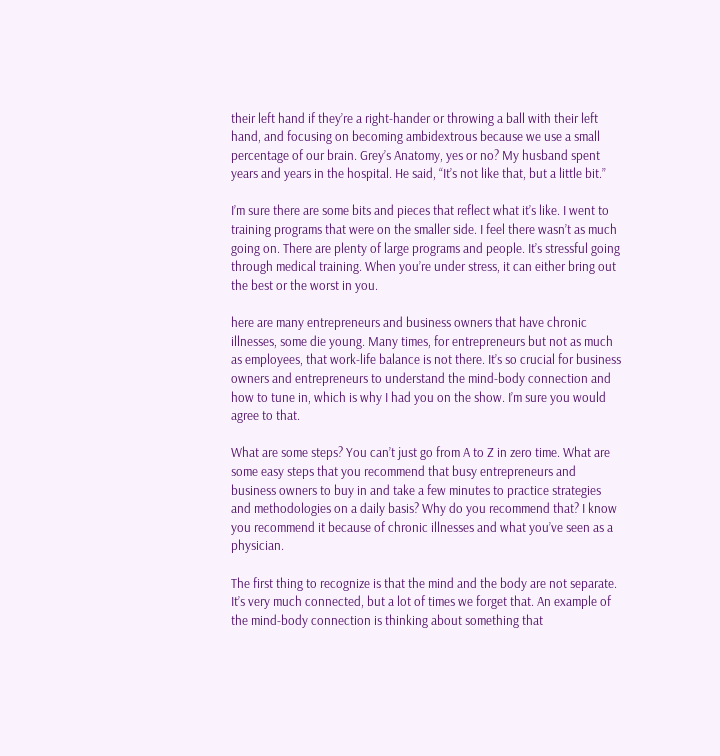their left hand if they’re a right-hander or throwing a ball with their left hand, and focusing on becoming ambidextrous because we use a small percentage of our brain. Grey’s Anatomy, yes or no? My husband spent years and years in the hospital. He said, “It’s not like that, but a little bit.”

I’m sure there are some bits and pieces that reflect what it’s like. I went to training programs that were on the smaller side. I feel there wasn’t as much going on. There are plenty of large programs and people. It’s stressful going through medical training. When you’re under stress, it can either bring out the best or the worst in you.

here are many entrepreneurs and business owners that have chronic illnesses, some die young. Many times, for entrepreneurs but not as much as employees, that work-life balance is not there. It’s so crucial for business owners and entrepreneurs to understand the mind-body connection and how to tune in, which is why I had you on the show. I’m sure you would agree to that.

What are some steps? You can’t just go from A to Z in zero time. What are some easy steps that you recommend that busy entrepreneurs and business owners to buy in and take a few minutes to practice strategies and methodologies on a daily basis? Why do you recommend that? I know you recommend it because of chronic illnesses and what you’ve seen as a physician.

The first thing to recognize is that the mind and the body are not separate. It’s very much connected, but a lot of times we forget that. An example of the mind-body connection is thinking about something that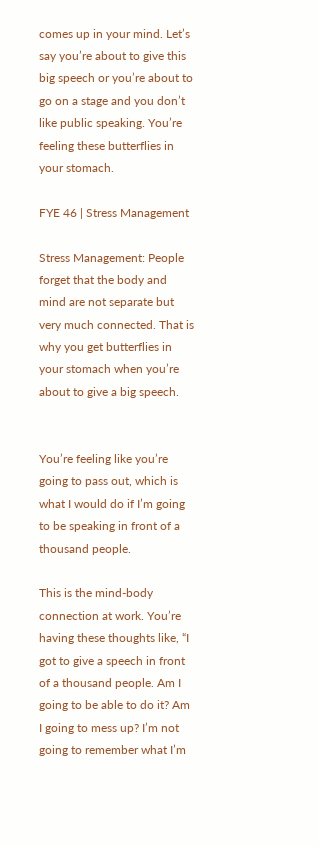comes up in your mind. Let’s say you’re about to give this big speech or you’re about to go on a stage and you don’t like public speaking. You’re feeling these butterflies in your stomach.

FYE 46 | Stress Management

Stress Management: People forget that the body and mind are not separate but very much connected. That is why you get butterflies in your stomach when you’re about to give a big speech.


You’re feeling like you’re going to pass out, which is what I would do if I’m going to be speaking in front of a thousand people.

This is the mind-body connection at work. You’re having these thoughts like, “I got to give a speech in front of a thousand people. Am I going to be able to do it? Am I going to mess up? I’m not going to remember what I’m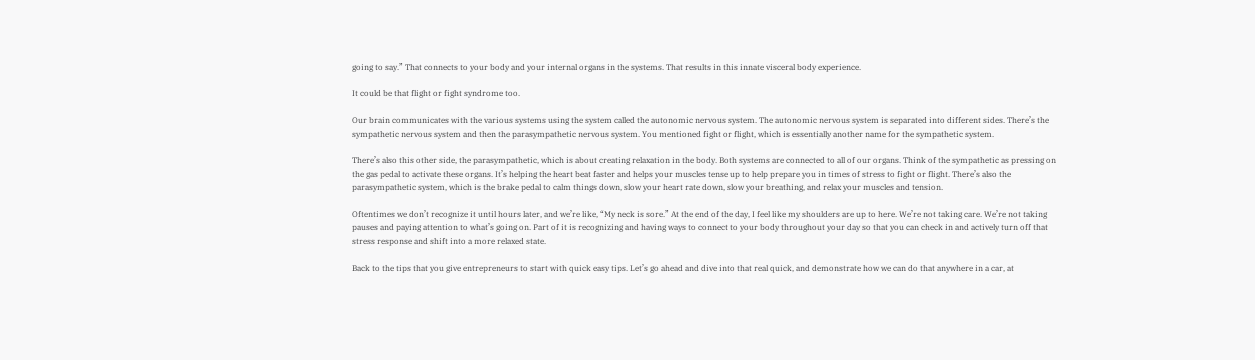going to say.” That connects to your body and your internal organs in the systems. That results in this innate visceral body experience.

It could be that flight or fight syndrome too.

Our brain communicates with the various systems using the system called the autonomic nervous system. The autonomic nervous system is separated into different sides. There’s the sympathetic nervous system and then the parasympathetic nervous system. You mentioned fight or flight, which is essentially another name for the sympathetic system.

There’s also this other side, the parasympathetic, which is about creating relaxation in the body. Both systems are connected to all of our organs. Think of the sympathetic as pressing on the gas pedal to activate these organs. It’s helping the heart beat faster and helps your muscles tense up to help prepare you in times of stress to fight or flight. There’s also the parasympathetic system, which is the brake pedal to calm things down, slow your heart rate down, slow your breathing, and relax your muscles and tension.

Oftentimes we don’t recognize it until hours later, and we’re like, “My neck is sore.” At the end of the day, I feel like my shoulders are up to here. We’re not taking care. We’re not taking pauses and paying attention to what’s going on. Part of it is recognizing and having ways to connect to your body throughout your day so that you can check in and actively turn off that stress response and shift into a more relaxed state.

Back to the tips that you give entrepreneurs to start with quick easy tips. Let’s go ahead and dive into that real quick, and demonstrate how we can do that anywhere in a car, at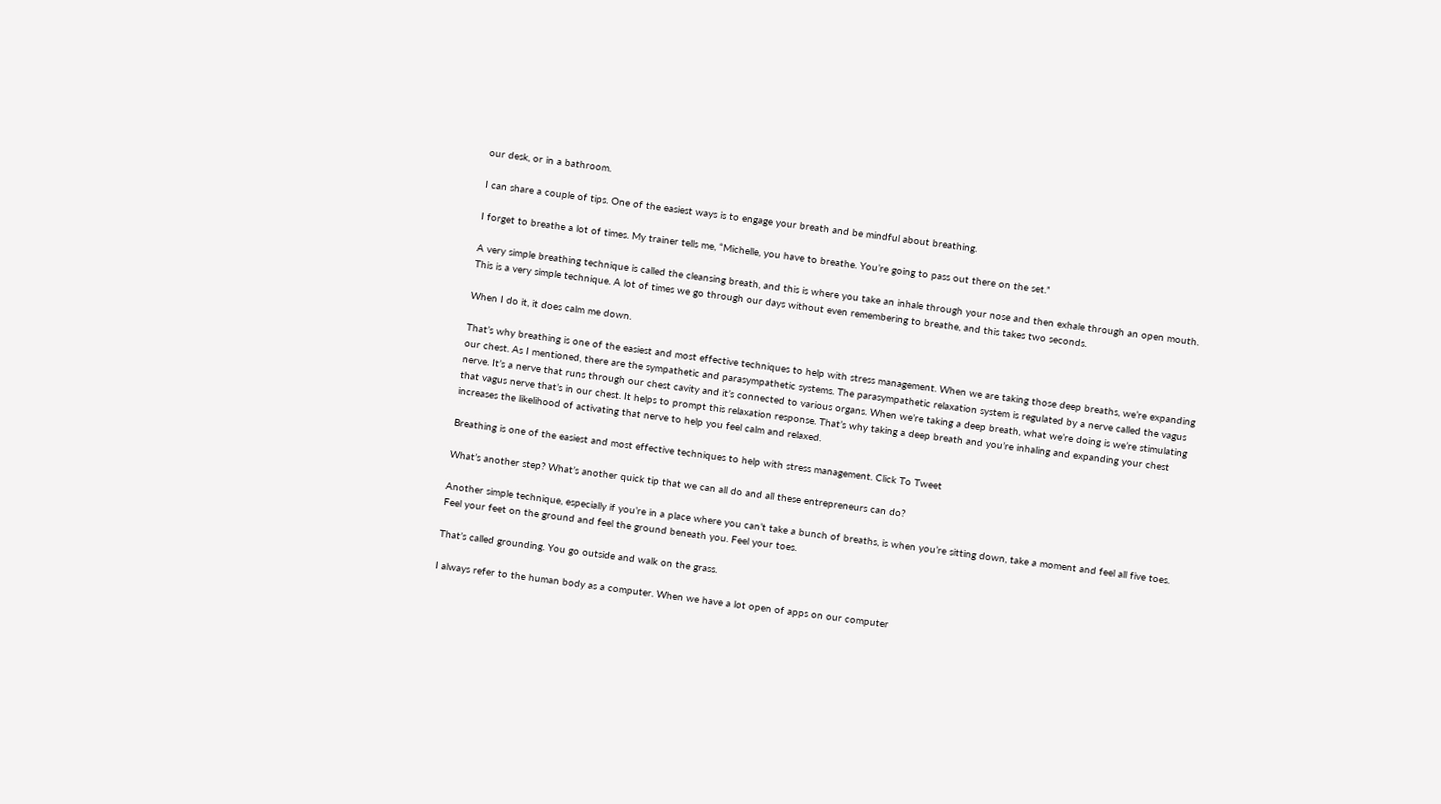our desk, or in a bathroom.

I can share a couple of tips. One of the easiest ways is to engage your breath and be mindful about breathing.

I forget to breathe a lot of times. My trainer tells me, “Michelle, you have to breathe. You’re going to pass out there on the set.”

A very simple breathing technique is called the cleansing breath, and this is where you take an inhale through your nose and then exhale through an open mouth. This is a very simple technique. A lot of times we go through our days without even remembering to breathe, and this takes two seconds.

When I do it, it does calm me down.

That’s why breathing is one of the easiest and most effective techniques to help with stress management. When we are taking those deep breaths, we’re expanding our chest. As I mentioned, there are the sympathetic and parasympathetic systems. The parasympathetic relaxation system is regulated by a nerve called the vagus nerve. It’s a nerve that runs through our chest cavity and it’s connected to various organs. When we’re taking a deep breath, what we’re doing is we’re stimulating that vagus nerve that’s in our chest. It helps to prompt this relaxation response. That’s why taking a deep breath and you’re inhaling and expanding your chest increases the likelihood of activating that nerve to help you feel calm and relaxed.

Breathing is one of the easiest and most effective techniques to help with stress management. Click To Tweet

What’s another step? What’s another quick tip that we can all do and all these entrepreneurs can do?

Another simple technique, especially if you’re in a place where you can’t take a bunch of breaths, is when you’re sitting down, take a moment and feel all five toes. Feel your feet on the ground and feel the ground beneath you. Feel your toes.

That’s called grounding. You go outside and walk on the grass.

I always refer to the human body as a computer. When we have a lot open of apps on our computer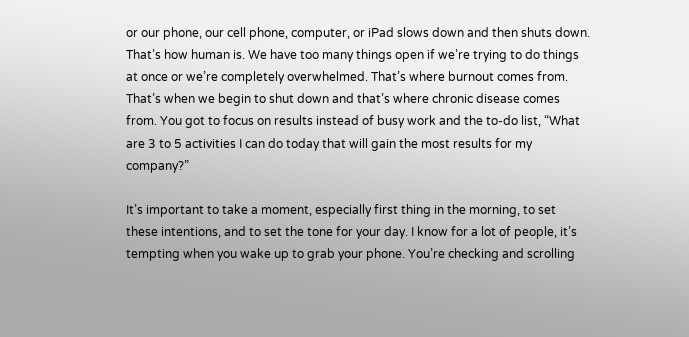or our phone, our cell phone, computer, or iPad slows down and then shuts down. That’s how human is. We have too many things open if we’re trying to do things at once or we’re completely overwhelmed. That’s where burnout comes from. That’s when we begin to shut down and that’s where chronic disease comes from. You got to focus on results instead of busy work and the to-do list, “What are 3 to 5 activities I can do today that will gain the most results for my company?”

It’s important to take a moment, especially first thing in the morning, to set these intentions, and to set the tone for your day. I know for a lot of people, it’s tempting when you wake up to grab your phone. You’re checking and scrolling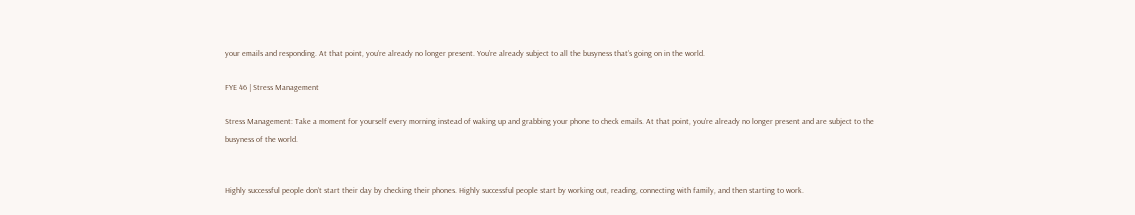your emails and responding. At that point, you’re already no longer present. You’re already subject to all the busyness that’s going on in the world.

FYE 46 | Stress Management

Stress Management: Take a moment for yourself every morning instead of waking up and grabbing your phone to check emails. At that point, you’re already no longer present and are subject to the busyness of the world.


Highly successful people don’t start their day by checking their phones. Highly successful people start by working out, reading, connecting with family, and then starting to work.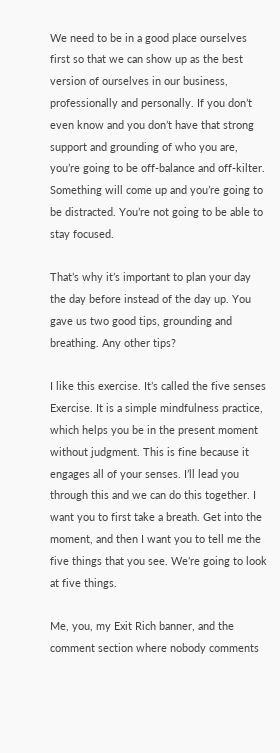We need to be in a good place ourselves first so that we can show up as the best version of ourselves in our business, professionally and personally. If you don’t even know and you don’t have that strong support and grounding of who you are, you’re going to be off-balance and off-kilter. Something will come up and you’re going to be distracted. You’re not going to be able to stay focused.

That’s why it’s important to plan your day the day before instead of the day up. You gave us two good tips, grounding and breathing. Any other tips?

I like this exercise. It’s called the five senses Exercise. It is a simple mindfulness practice, which helps you be in the present moment without judgment. This is fine because it engages all of your senses. I’ll lead you through this and we can do this together. I want you to first take a breath. Get into the moment, and then I want you to tell me the five things that you see. We’re going to look at five things.

Me, you, my Exit Rich banner, and the comment section where nobody comments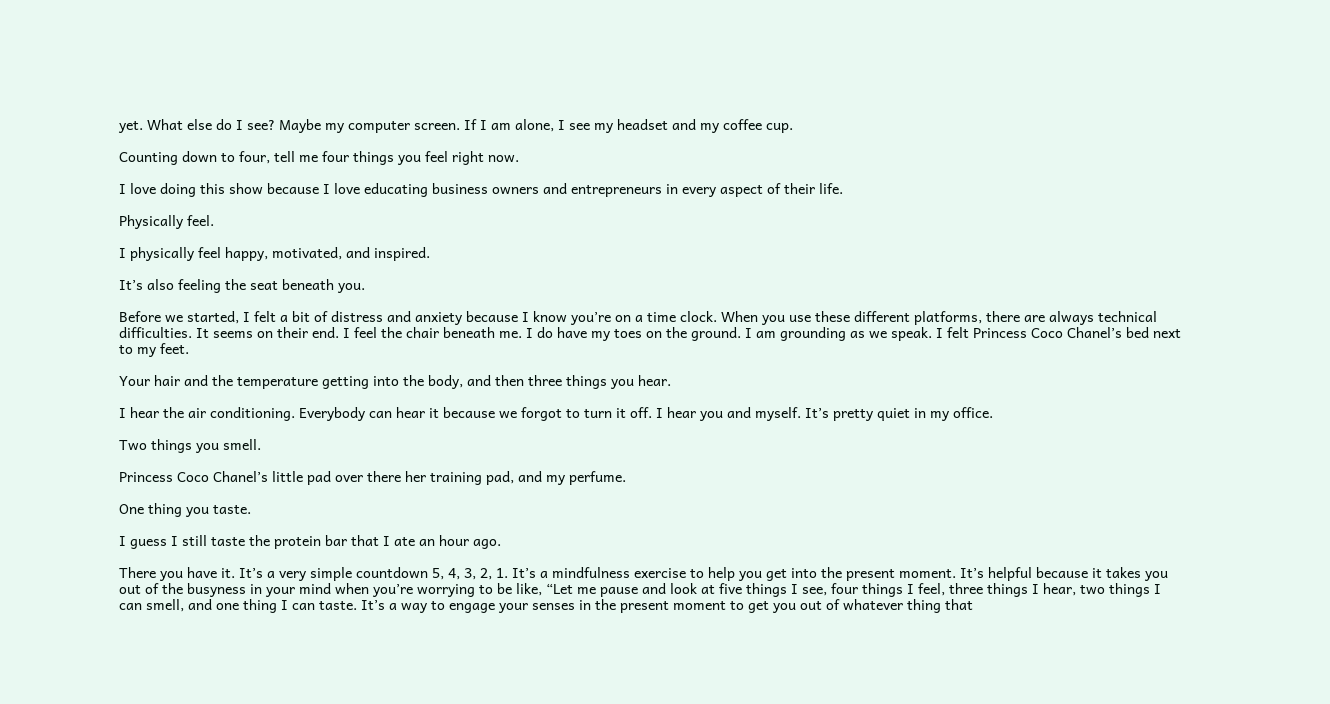yet. What else do I see? Maybe my computer screen. If I am alone, I see my headset and my coffee cup.

Counting down to four, tell me four things you feel right now.

I love doing this show because I love educating business owners and entrepreneurs in every aspect of their life.

Physically feel.

I physically feel happy, motivated, and inspired.

It’s also feeling the seat beneath you.

Before we started, I felt a bit of distress and anxiety because I know you’re on a time clock. When you use these different platforms, there are always technical difficulties. It seems on their end. I feel the chair beneath me. I do have my toes on the ground. I am grounding as we speak. I felt Princess Coco Chanel’s bed next to my feet.

Your hair and the temperature getting into the body, and then three things you hear.

I hear the air conditioning. Everybody can hear it because we forgot to turn it off. I hear you and myself. It’s pretty quiet in my office.

Two things you smell.

Princess Coco Chanel’s little pad over there her training pad, and my perfume.

One thing you taste.

I guess I still taste the protein bar that I ate an hour ago.

There you have it. It’s a very simple countdown 5, 4, 3, 2, 1. It’s a mindfulness exercise to help you get into the present moment. It’s helpful because it takes you out of the busyness in your mind when you’re worrying to be like, “Let me pause and look at five things I see, four things I feel, three things I hear, two things I can smell, and one thing I can taste. It’s a way to engage your senses in the present moment to get you out of whatever thing that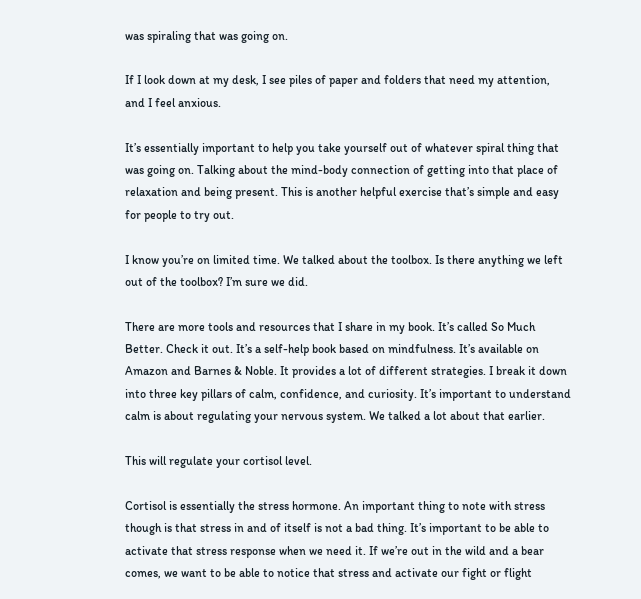was spiraling that was going on.

If I look down at my desk, I see piles of paper and folders that need my attention, and I feel anxious.

It’s essentially important to help you take yourself out of whatever spiral thing that was going on. Talking about the mind-body connection of getting into that place of relaxation and being present. This is another helpful exercise that’s simple and easy for people to try out.

I know you’re on limited time. We talked about the toolbox. Is there anything we left out of the toolbox? I’m sure we did.

There are more tools and resources that I share in my book. It’s called So Much Better. Check it out. It’s a self-help book based on mindfulness. It’s available on Amazon and Barnes & Noble. It provides a lot of different strategies. I break it down into three key pillars of calm, confidence, and curiosity. It’s important to understand calm is about regulating your nervous system. We talked a lot about that earlier.

This will regulate your cortisol level.

Cortisol is essentially the stress hormone. An important thing to note with stress though is that stress in and of itself is not a bad thing. It’s important to be able to activate that stress response when we need it. If we’re out in the wild and a bear comes, we want to be able to notice that stress and activate our fight or flight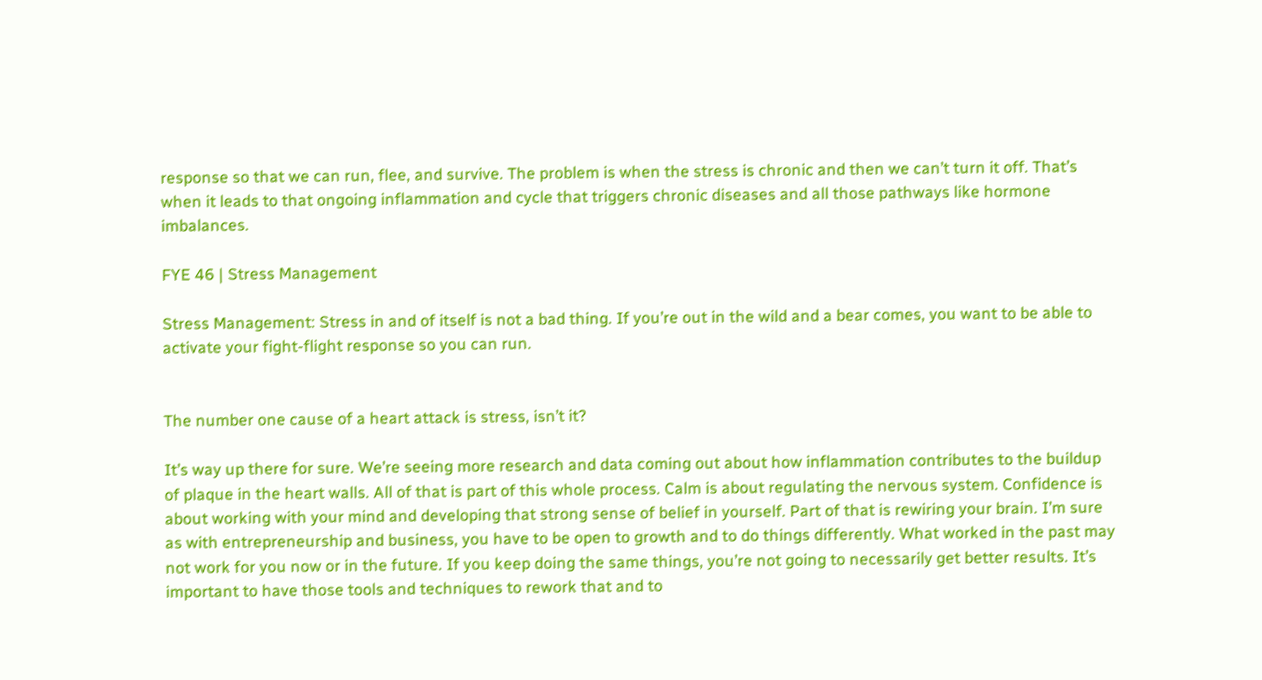response so that we can run, flee, and survive. The problem is when the stress is chronic and then we can’t turn it off. That’s when it leads to that ongoing inflammation and cycle that triggers chronic diseases and all those pathways like hormone imbalances.

FYE 46 | Stress Management

Stress Management: Stress in and of itself is not a bad thing. If you’re out in the wild and a bear comes, you want to be able to activate your fight-flight response so you can run.


The number one cause of a heart attack is stress, isn’t it?

It’s way up there for sure. We’re seeing more research and data coming out about how inflammation contributes to the buildup of plaque in the heart walls. All of that is part of this whole process. Calm is about regulating the nervous system. Confidence is about working with your mind and developing that strong sense of belief in yourself. Part of that is rewiring your brain. I’m sure as with entrepreneurship and business, you have to be open to growth and to do things differently. What worked in the past may not work for you now or in the future. If you keep doing the same things, you’re not going to necessarily get better results. It’s important to have those tools and techniques to rework that and to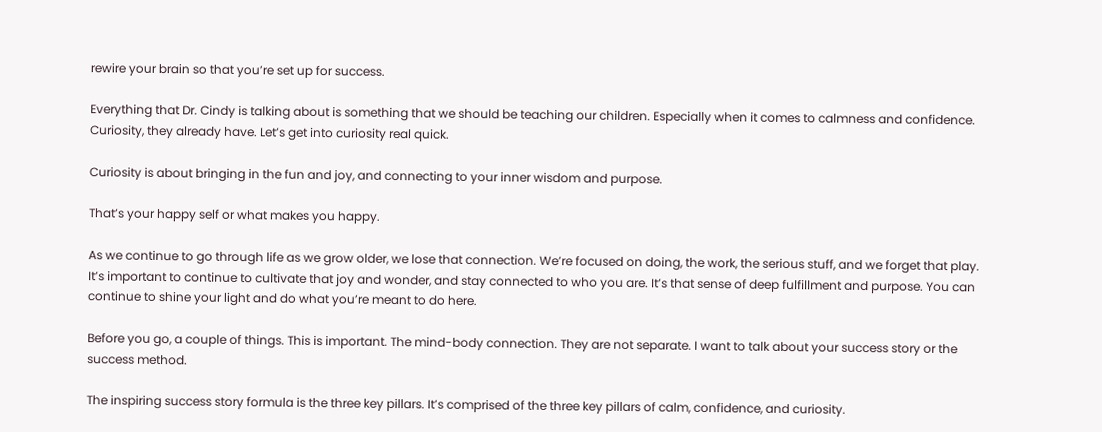rewire your brain so that you’re set up for success.

Everything that Dr. Cindy is talking about is something that we should be teaching our children. Especially when it comes to calmness and confidence. Curiosity, they already have. Let’s get into curiosity real quick.

Curiosity is about bringing in the fun and joy, and connecting to your inner wisdom and purpose.

That’s your happy self or what makes you happy.

As we continue to go through life as we grow older, we lose that connection. We’re focused on doing, the work, the serious stuff, and we forget that play. It’s important to continue to cultivate that joy and wonder, and stay connected to who you are. It’s that sense of deep fulfillment and purpose. You can continue to shine your light and do what you’re meant to do here.

Before you go, a couple of things. This is important. The mind-body connection. They are not separate. I want to talk about your success story or the success method.

The inspiring success story formula is the three key pillars. It’s comprised of the three key pillars of calm, confidence, and curiosity.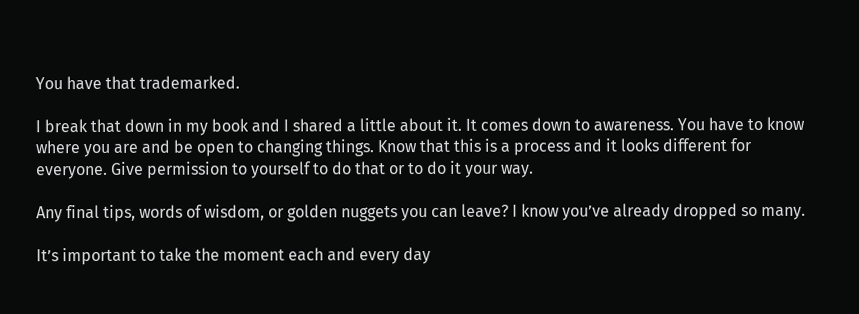You have that trademarked.

I break that down in my book and I shared a little about it. It comes down to awareness. You have to know where you are and be open to changing things. Know that this is a process and it looks different for everyone. Give permission to yourself to do that or to do it your way.

Any final tips, words of wisdom, or golden nuggets you can leave? I know you’ve already dropped so many.

It’s important to take the moment each and every day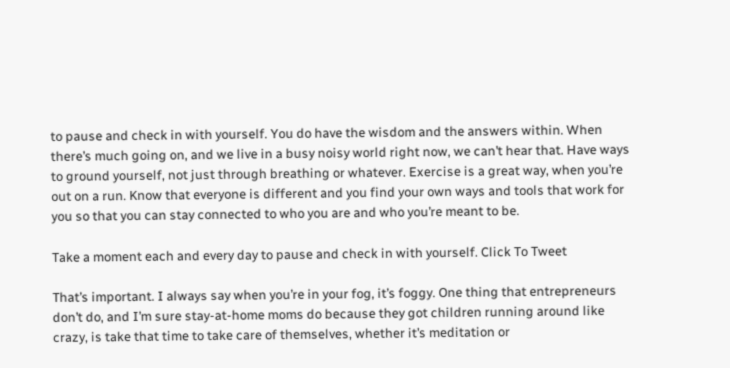to pause and check in with yourself. You do have the wisdom and the answers within. When there’s much going on, and we live in a busy noisy world right now, we can’t hear that. Have ways to ground yourself, not just through breathing or whatever. Exercise is a great way, when you’re out on a run. Know that everyone is different and you find your own ways and tools that work for you so that you can stay connected to who you are and who you’re meant to be.

Take a moment each and every day to pause and check in with yourself. Click To Tweet

That’s important. I always say when you’re in your fog, it’s foggy. One thing that entrepreneurs don’t do, and I’m sure stay-at-home moms do because they got children running around like crazy, is take that time to take care of themselves, whether it’s meditation or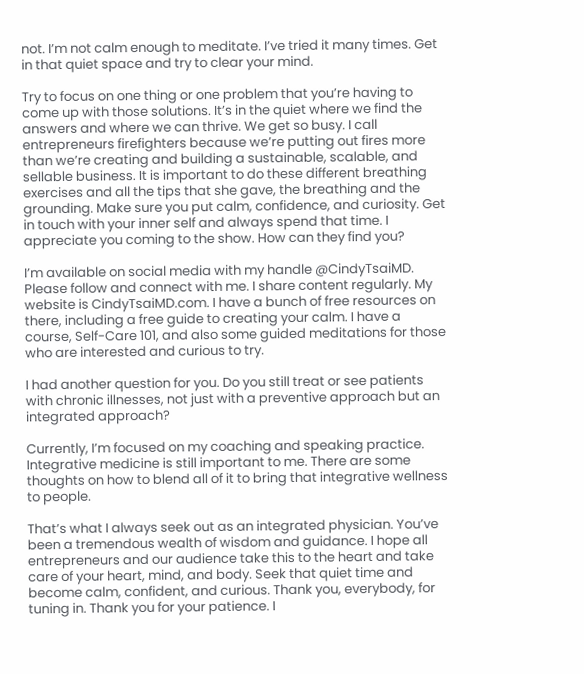not. I’m not calm enough to meditate. I’ve tried it many times. Get in that quiet space and try to clear your mind.

Try to focus on one thing or one problem that you’re having to come up with those solutions. It’s in the quiet where we find the answers and where we can thrive. We get so busy. I call entrepreneurs firefighters because we’re putting out fires more than we’re creating and building a sustainable, scalable, and sellable business. It is important to do these different breathing exercises and all the tips that she gave, the breathing and the grounding. Make sure you put calm, confidence, and curiosity. Get in touch with your inner self and always spend that time. I appreciate you coming to the show. How can they find you?

I’m available on social media with my handle @CindyTsaiMD. Please follow and connect with me. I share content regularly. My website is CindyTsaiMD.com. I have a bunch of free resources on there, including a free guide to creating your calm. I have a course, Self-Care 101, and also some guided meditations for those who are interested and curious to try.

I had another question for you. Do you still treat or see patients with chronic illnesses, not just with a preventive approach but an integrated approach?

Currently, I’m focused on my coaching and speaking practice. Integrative medicine is still important to me. There are some thoughts on how to blend all of it to bring that integrative wellness to people.

That’s what I always seek out as an integrated physician. You’ve been a tremendous wealth of wisdom and guidance. I hope all entrepreneurs and our audience take this to the heart and take care of your heart, mind, and body. Seek that quiet time and become calm, confident, and curious. Thank you, everybody, for tuning in. Thank you for your patience. I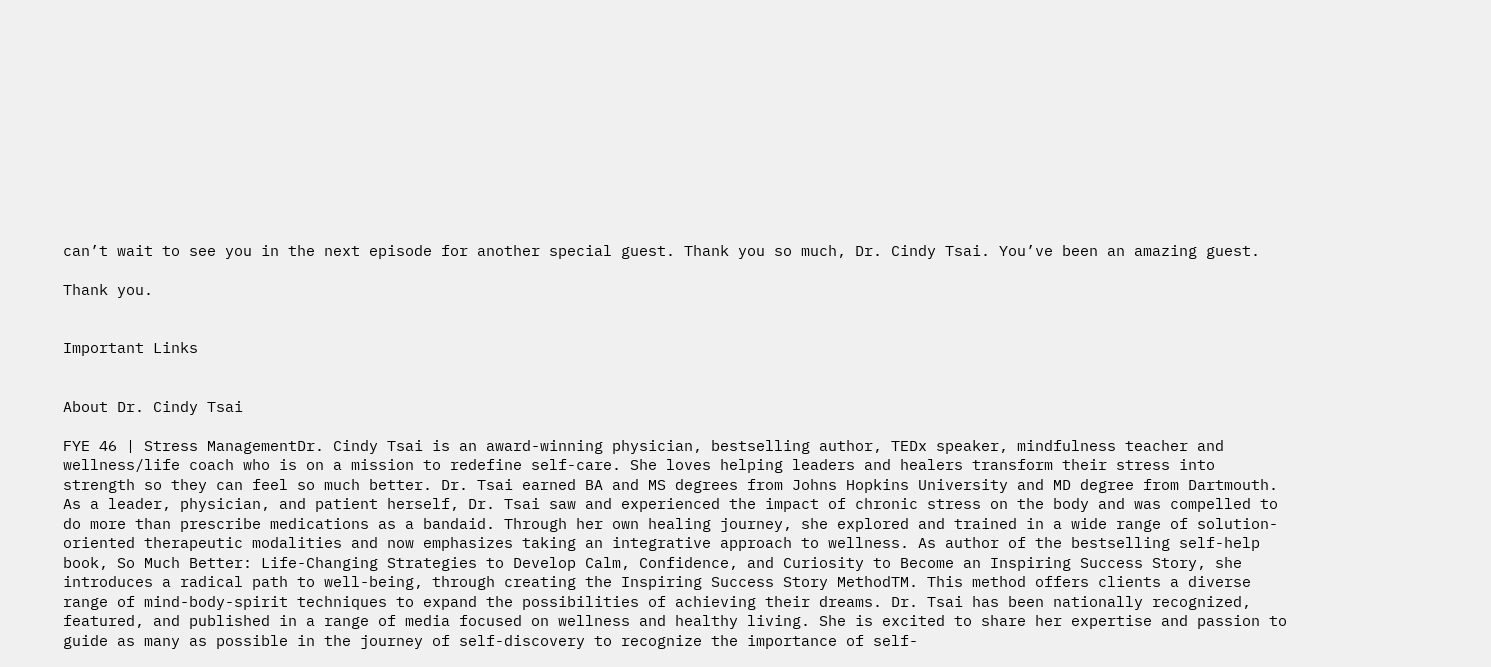can’t wait to see you in the next episode for another special guest. Thank you so much, Dr. Cindy Tsai. You’ve been an amazing guest.

Thank you.


Important Links


About Dr. Cindy Tsai

FYE 46 | Stress ManagementDr. Cindy Tsai is an award-winning physician, bestselling author, TEDx speaker, mindfulness teacher and wellness/life coach who is on a mission to redefine self-care. She loves helping leaders and healers transform their stress into strength so they can feel so much better. Dr. Tsai earned BA and MS degrees from Johns Hopkins University and MD degree from Dartmouth. As a leader, physician, and patient herself, Dr. Tsai saw and experienced the impact of chronic stress on the body and was compelled to do more than prescribe medications as a bandaid. Through her own healing journey, she explored and trained in a wide range of solution-oriented therapeutic modalities and now emphasizes taking an integrative approach to wellness. As author of the bestselling self-help book, So Much Better: Life-Changing Strategies to Develop Calm, Confidence, and Curiosity to Become an Inspiring Success Story, she introduces a radical path to well-being, through creating the Inspiring Success Story MethodTM. This method offers clients a diverse range of mind-body-spirit techniques to expand the possibilities of achieving their dreams. Dr. Tsai has been nationally recognized, featured, and published in a range of media focused on wellness and healthy living. She is excited to share her expertise and passion to guide as many as possible in the journey of self-discovery to recognize the importance of self-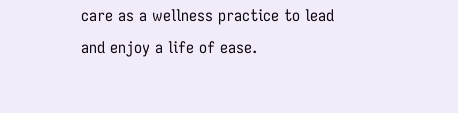care as a wellness practice to lead and enjoy a life of ease.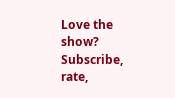Love the show? Subscribe, rate,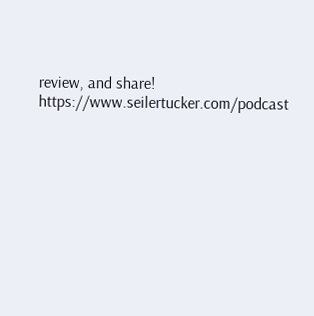review, and share! https://www.seilertucker.com/podcast